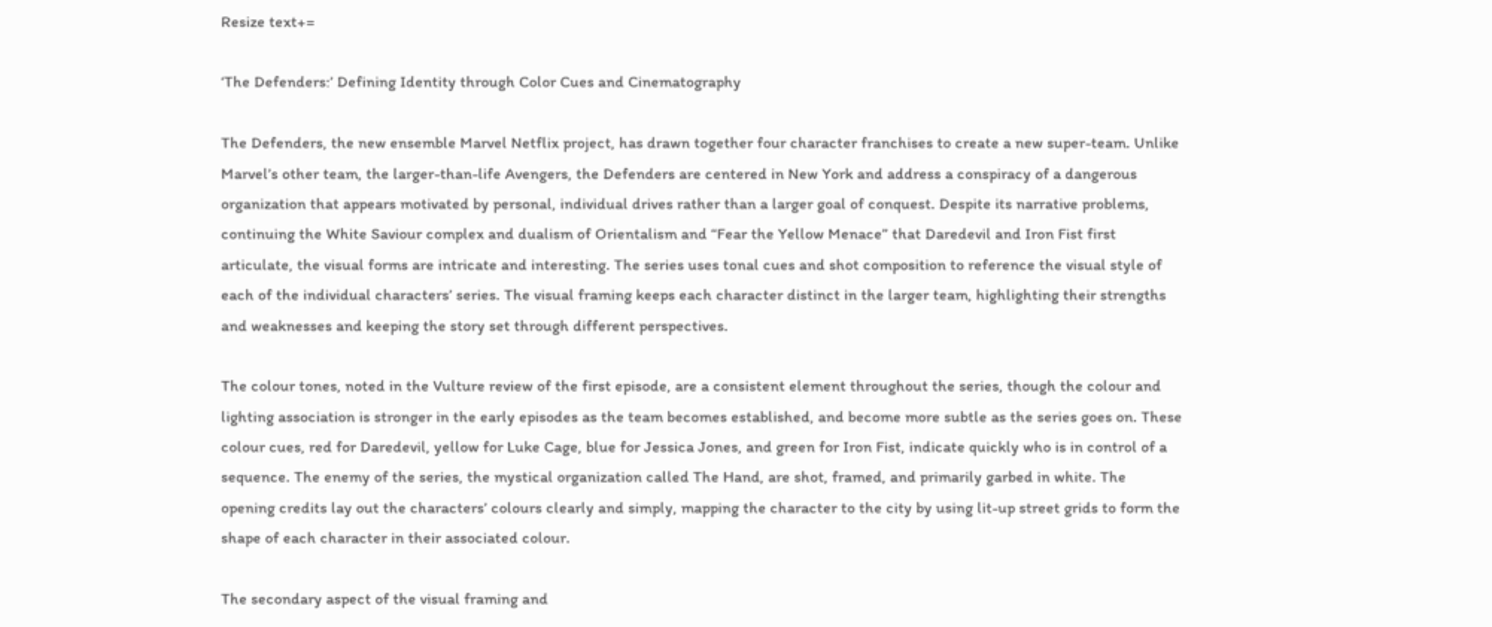Resize text+=

‘The Defenders:’ Defining Identity through Color Cues and Cinematography

The Defenders, the new ensemble Marvel Netflix project, has drawn together four character franchises to create a new super-team. Unlike Marvel’s other team, the larger-than-life Avengers, the Defenders are centered in New York and address a conspiracy of a dangerous organization that appears motivated by personal, individual drives rather than a larger goal of conquest. Despite its narrative problems, continuing the White Saviour complex and dualism of Orientalism and “Fear the Yellow Menace” that Daredevil and Iron Fist first articulate, the visual forms are intricate and interesting. The series uses tonal cues and shot composition to reference the visual style of each of the individual characters’ series. The visual framing keeps each character distinct in the larger team, highlighting their strengths and weaknesses and keeping the story set through different perspectives.

The colour tones, noted in the Vulture review of the first episode, are a consistent element throughout the series, though the colour and lighting association is stronger in the early episodes as the team becomes established, and become more subtle as the series goes on. These colour cues, red for Daredevil, yellow for Luke Cage, blue for Jessica Jones, and green for Iron Fist, indicate quickly who is in control of a sequence. The enemy of the series, the mystical organization called The Hand, are shot, framed, and primarily garbed in white. The opening credits lay out the characters’ colours clearly and simply, mapping the character to the city by using lit-up street grids to form the shape of each character in their associated colour.

The secondary aspect of the visual framing and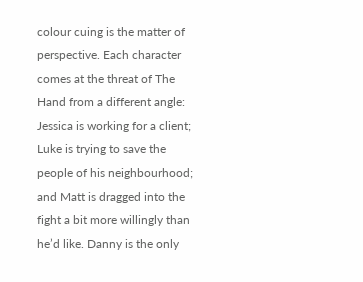colour cuing is the matter of perspective. Each character comes at the threat of The Hand from a different angle: Jessica is working for a client; Luke is trying to save the people of his neighbourhood; and Matt is dragged into the fight a bit more willingly than he’d like. Danny is the only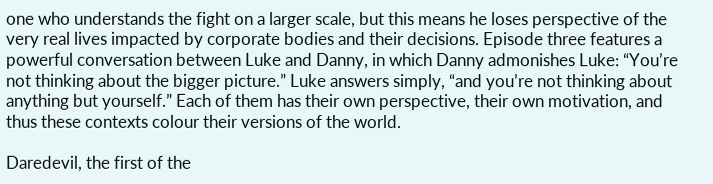one who understands the fight on a larger scale, but this means he loses perspective of the very real lives impacted by corporate bodies and their decisions. Episode three features a powerful conversation between Luke and Danny, in which Danny admonishes Luke: “You’re not thinking about the bigger picture.” Luke answers simply, “and you’re not thinking about anything but yourself.” Each of them has their own perspective, their own motivation, and thus these contexts colour their versions of the world.

Daredevil, the first of the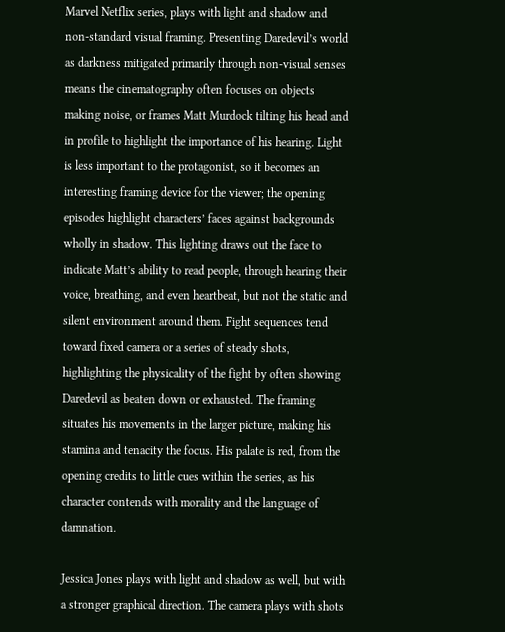Marvel Netflix series, plays with light and shadow and non-standard visual framing. Presenting Daredevil’s world as darkness mitigated primarily through non-visual senses means the cinematography often focuses on objects making noise, or frames Matt Murdock tilting his head and in profile to highlight the importance of his hearing. Light is less important to the protagonist, so it becomes an interesting framing device for the viewer; the opening episodes highlight characters’ faces against backgrounds wholly in shadow. This lighting draws out the face to indicate Matt’s ability to read people, through hearing their voice, breathing, and even heartbeat, but not the static and silent environment around them. Fight sequences tend toward fixed camera or a series of steady shots, highlighting the physicality of the fight by often showing Daredevil as beaten down or exhausted. The framing situates his movements in the larger picture, making his stamina and tenacity the focus. His palate is red, from the opening credits to little cues within the series, as his character contends with morality and the language of damnation.

Jessica Jones plays with light and shadow as well, but with a stronger graphical direction. The camera plays with shots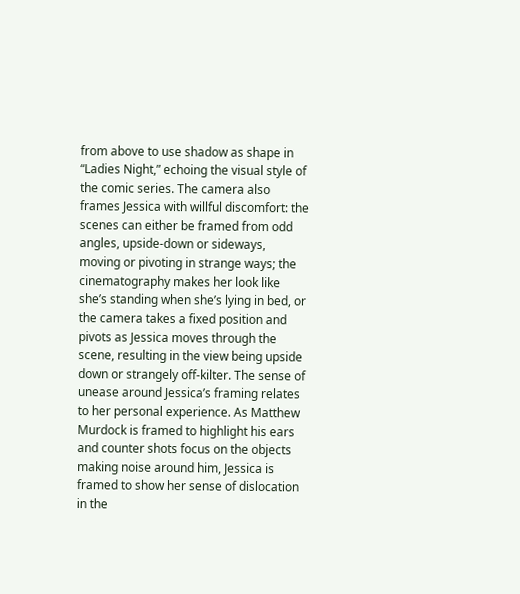from above to use shadow as shape in “Ladies Night,” echoing the visual style of the comic series. The camera also frames Jessica with willful discomfort: the scenes can either be framed from odd angles, upside-down or sideways, moving or pivoting in strange ways; the cinematography makes her look like she’s standing when she’s lying in bed, or the camera takes a fixed position and pivots as Jessica moves through the scene, resulting in the view being upside down or strangely off-kilter. The sense of unease around Jessica’s framing relates to her personal experience. As Matthew Murdock is framed to highlight his ears and counter shots focus on the objects making noise around him, Jessica is framed to show her sense of dislocation in the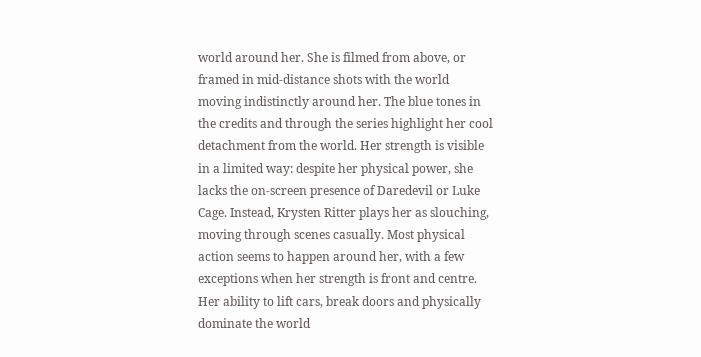world around her. She is filmed from above, or framed in mid-distance shots with the world moving indistinctly around her. The blue tones in the credits and through the series highlight her cool detachment from the world. Her strength is visible in a limited way: despite her physical power, she lacks the on-screen presence of Daredevil or Luke Cage. Instead, Krysten Ritter plays her as slouching, moving through scenes casually. Most physical action seems to happen around her, with a few exceptions when her strength is front and centre. Her ability to lift cars, break doors and physically dominate the world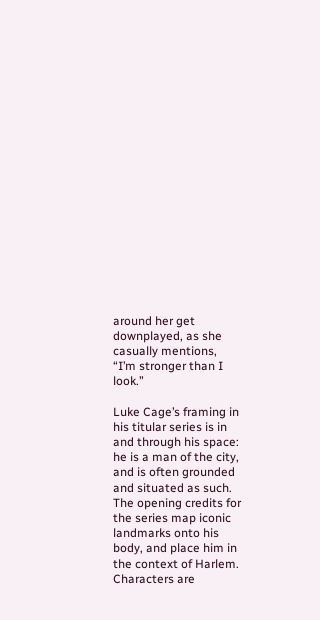around her get downplayed, as she casually mentions, “I’m stronger than I look.”

Luke Cage’s framing in his titular series is in and through his space: he is a man of the city, and is often grounded and situated as such. The opening credits for the series map iconic landmarks onto his body, and place him in the context of Harlem. Characters are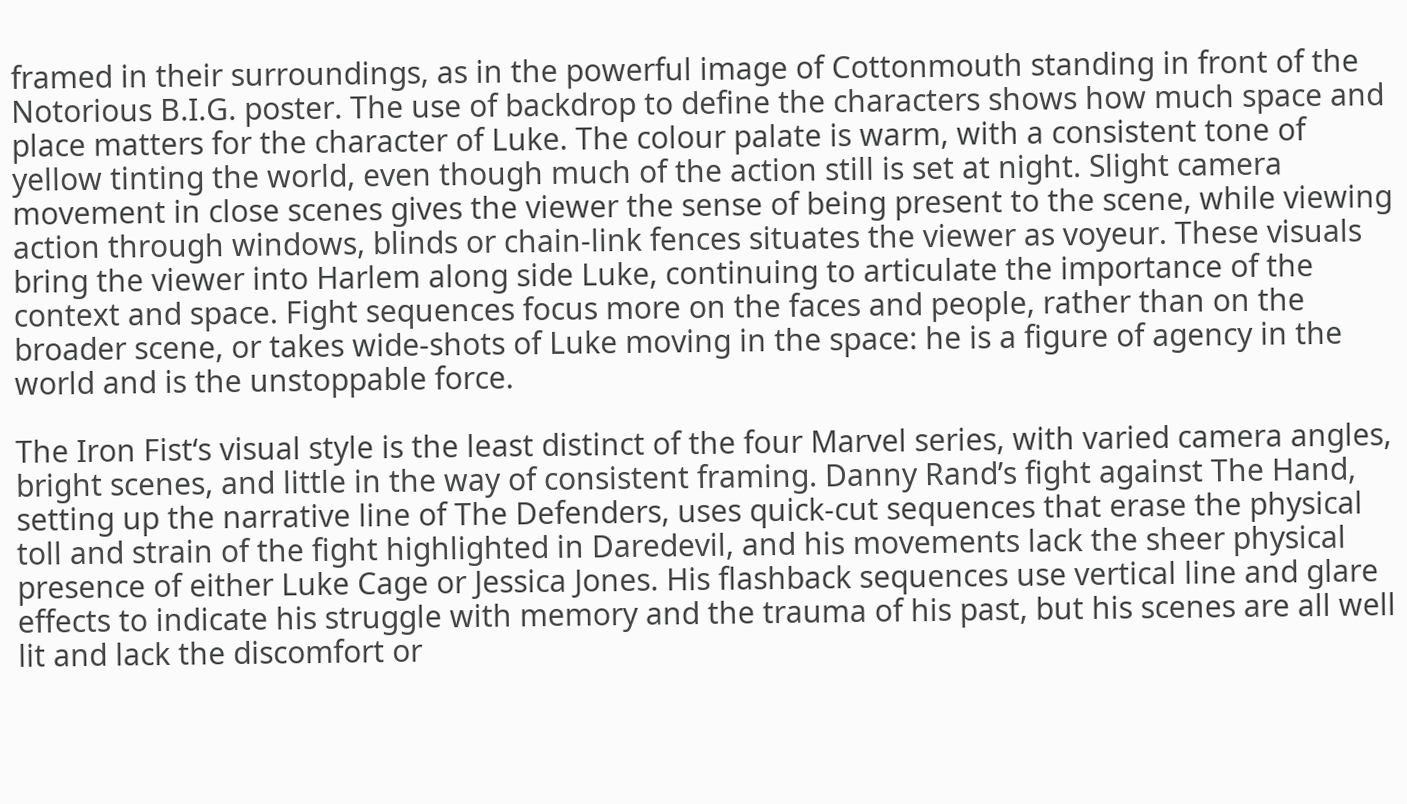framed in their surroundings, as in the powerful image of Cottonmouth standing in front of the Notorious B.I.G. poster. The use of backdrop to define the characters shows how much space and place matters for the character of Luke. The colour palate is warm, with a consistent tone of yellow tinting the world, even though much of the action still is set at night. Slight camera movement in close scenes gives the viewer the sense of being present to the scene, while viewing action through windows, blinds or chain-link fences situates the viewer as voyeur. These visuals bring the viewer into Harlem along side Luke, continuing to articulate the importance of the context and space. Fight sequences focus more on the faces and people, rather than on the broader scene, or takes wide-shots of Luke moving in the space: he is a figure of agency in the world and is the unstoppable force.

The Iron Fist‘s visual style is the least distinct of the four Marvel series, with varied camera angles, bright scenes, and little in the way of consistent framing. Danny Rand’s fight against The Hand, setting up the narrative line of The Defenders, uses quick-cut sequences that erase the physical toll and strain of the fight highlighted in Daredevil, and his movements lack the sheer physical presence of either Luke Cage or Jessica Jones. His flashback sequences use vertical line and glare effects to indicate his struggle with memory and the trauma of his past, but his scenes are all well lit and lack the discomfort or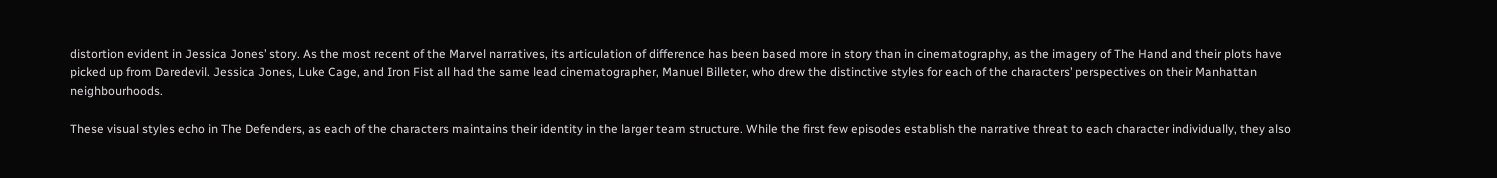distortion evident in Jessica Jones’ story. As the most recent of the Marvel narratives, its articulation of difference has been based more in story than in cinematography, as the imagery of The Hand and their plots have picked up from Daredevil. Jessica Jones, Luke Cage, and Iron Fist all had the same lead cinematographer, Manuel Billeter, who drew the distinctive styles for each of the characters’ perspectives on their Manhattan neighbourhoods.

These visual styles echo in The Defenders, as each of the characters maintains their identity in the larger team structure. While the first few episodes establish the narrative threat to each character individually, they also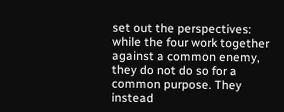set out the perspectives: while the four work together against a common enemy, they do not do so for a common purpose. They instead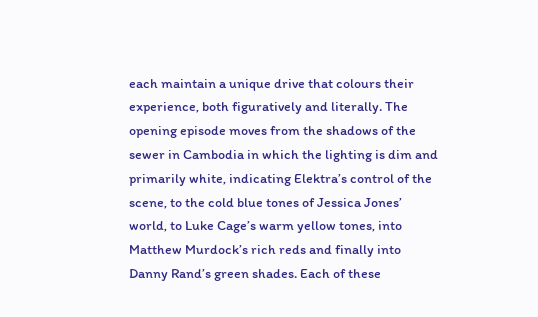each maintain a unique drive that colours their experience, both figuratively and literally. The opening episode moves from the shadows of the sewer in Cambodia in which the lighting is dim and primarily white, indicating Elektra’s control of the scene, to the cold blue tones of Jessica Jones’ world, to Luke Cage’s warm yellow tones, into Matthew Murdock’s rich reds and finally into Danny Rand’s green shades. Each of these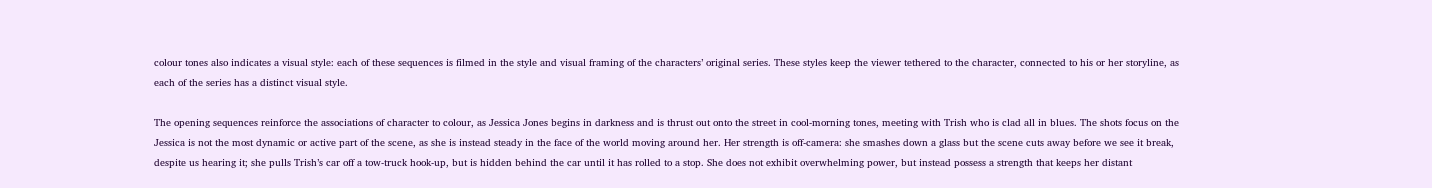colour tones also indicates a visual style: each of these sequences is filmed in the style and visual framing of the characters’ original series. These styles keep the viewer tethered to the character, connected to his or her storyline, as each of the series has a distinct visual style.

The opening sequences reinforce the associations of character to colour, as Jessica Jones begins in darkness and is thrust out onto the street in cool-morning tones, meeting with Trish who is clad all in blues. The shots focus on the Jessica is not the most dynamic or active part of the scene, as she is instead steady in the face of the world moving around her. Her strength is off-camera: she smashes down a glass but the scene cuts away before we see it break, despite us hearing it; she pulls Trish’s car off a tow-truck hook-up, but is hidden behind the car until it has rolled to a stop. She does not exhibit overwhelming power, but instead possess a strength that keeps her distant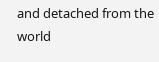and detached from the world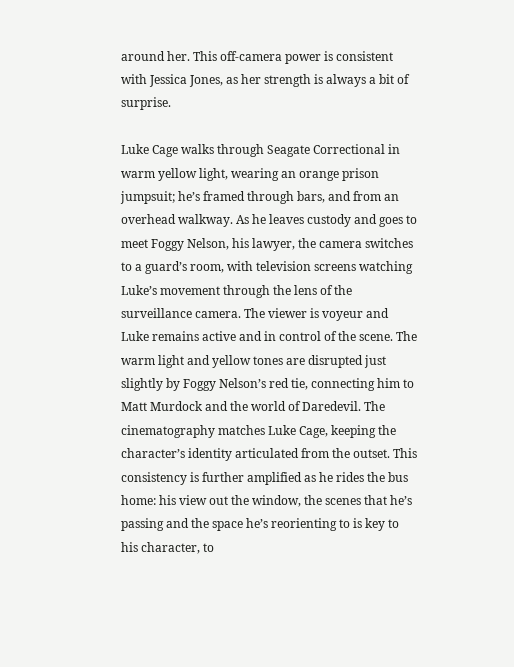around her. This off-camera power is consistent with Jessica Jones, as her strength is always a bit of surprise.

Luke Cage walks through Seagate Correctional in warm yellow light, wearing an orange prison jumpsuit; he’s framed through bars, and from an overhead walkway. As he leaves custody and goes to meet Foggy Nelson, his lawyer, the camera switches to a guard’s room, with television screens watching Luke’s movement through the lens of the surveillance camera. The viewer is voyeur and Luke remains active and in control of the scene. The warm light and yellow tones are disrupted just slightly by Foggy Nelson’s red tie, connecting him to Matt Murdock and the world of Daredevil. The cinematography matches Luke Cage, keeping the character’s identity articulated from the outset. This consistency is further amplified as he rides the bus home: his view out the window, the scenes that he’s passing and the space he’s reorienting to is key to his character, to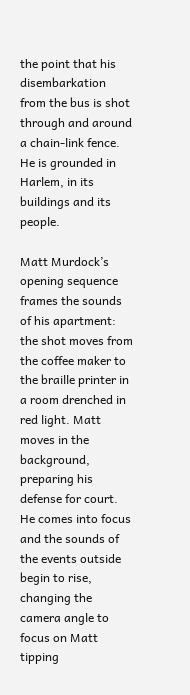the point that his disembarkation from the bus is shot through and around a chain-link fence. He is grounded in Harlem, in its buildings and its people.

Matt Murdock’s opening sequence frames the sounds of his apartment: the shot moves from the coffee maker to the braille printer in a room drenched in red light. Matt moves in the background, preparing his defense for court. He comes into focus and the sounds of the events outside begin to rise, changing the camera angle to focus on Matt tipping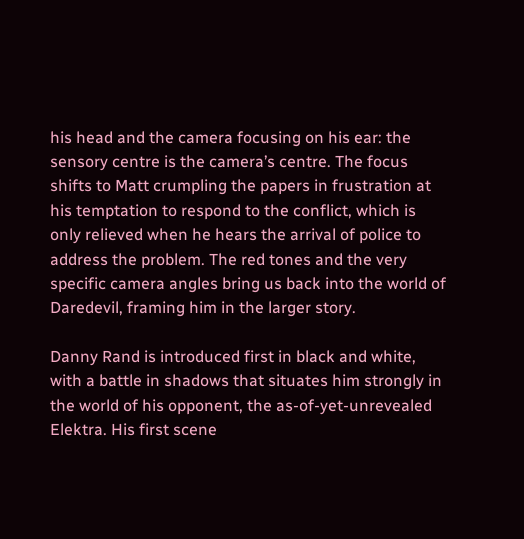his head and the camera focusing on his ear: the sensory centre is the camera’s centre. The focus shifts to Matt crumpling the papers in frustration at his temptation to respond to the conflict, which is only relieved when he hears the arrival of police to address the problem. The red tones and the very specific camera angles bring us back into the world of Daredevil, framing him in the larger story.

Danny Rand is introduced first in black and white, with a battle in shadows that situates him strongly in the world of his opponent, the as-of-yet-unrevealed Elektra. His first scene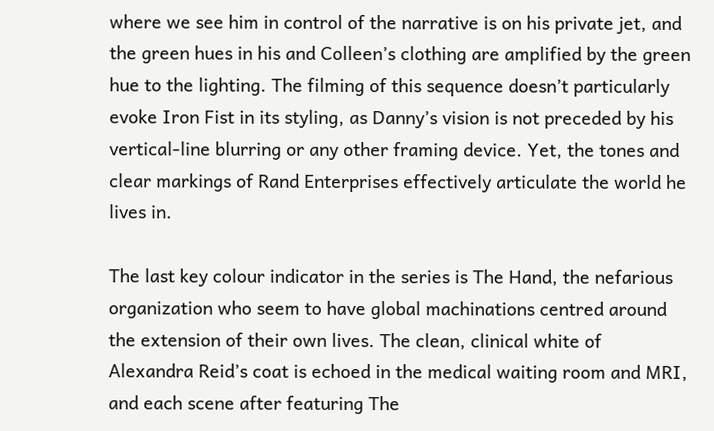where we see him in control of the narrative is on his private jet, and the green hues in his and Colleen’s clothing are amplified by the green hue to the lighting. The filming of this sequence doesn’t particularly evoke Iron Fist in its styling, as Danny’s vision is not preceded by his vertical-line blurring or any other framing device. Yet, the tones and clear markings of Rand Enterprises effectively articulate the world he lives in.

The last key colour indicator in the series is The Hand, the nefarious organization who seem to have global machinations centred around the extension of their own lives. The clean, clinical white of Alexandra Reid’s coat is echoed in the medical waiting room and MRI, and each scene after featuring The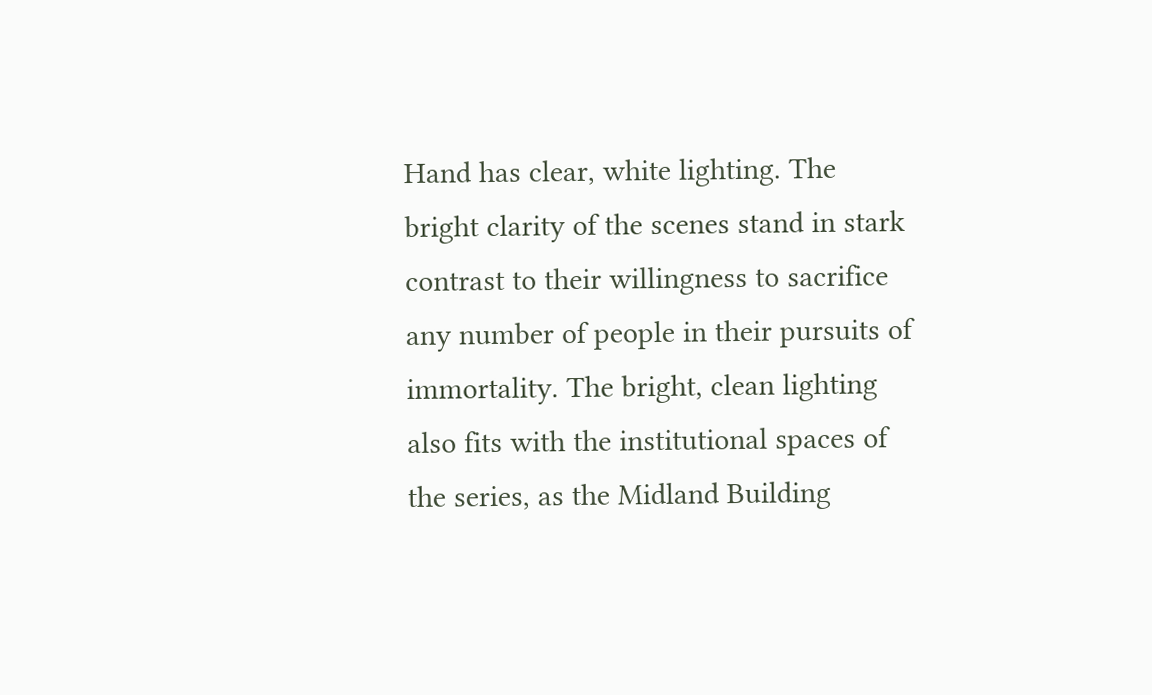Hand has clear, white lighting. The bright clarity of the scenes stand in stark contrast to their willingness to sacrifice any number of people in their pursuits of immortality. The bright, clean lighting also fits with the institutional spaces of the series, as the Midland Building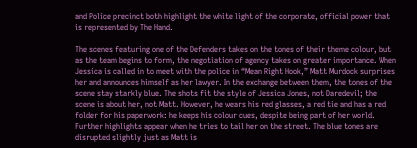and Police precinct both highlight the white light of the corporate, official power that is represented by The Hand.

The scenes featuring one of the Defenders takes on the tones of their theme colour, but as the team begins to form, the negotiation of agency takes on greater importance. When Jessica is called in to meet with the police in “Mean Right Hook,” Matt Murdock surprises her and announces himself as her lawyer. In the exchange between them, the tones of the scene stay starkly blue. The shots fit the style of Jessica Jones, not Daredevil; the scene is about her, not Matt. However, he wears his red glasses, a red tie and has a red folder for his paperwork: he keeps his colour cues, despite being part of her world. Further highlights appear when he tries to tail her on the street. The blue tones are disrupted slightly just as Matt is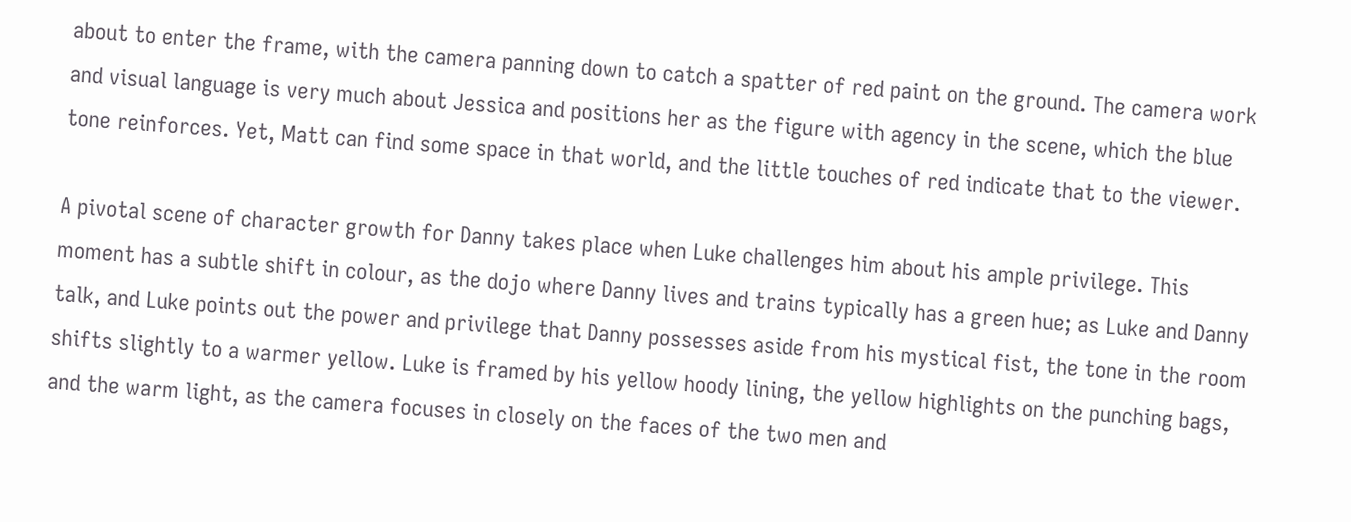about to enter the frame, with the camera panning down to catch a spatter of red paint on the ground. The camera work and visual language is very much about Jessica and positions her as the figure with agency in the scene, which the blue tone reinforces. Yet, Matt can find some space in that world, and the little touches of red indicate that to the viewer.

A pivotal scene of character growth for Danny takes place when Luke challenges him about his ample privilege. This moment has a subtle shift in colour, as the dojo where Danny lives and trains typically has a green hue; as Luke and Danny talk, and Luke points out the power and privilege that Danny possesses aside from his mystical fist, the tone in the room shifts slightly to a warmer yellow. Luke is framed by his yellow hoody lining, the yellow highlights on the punching bags, and the warm light, as the camera focuses in closely on the faces of the two men and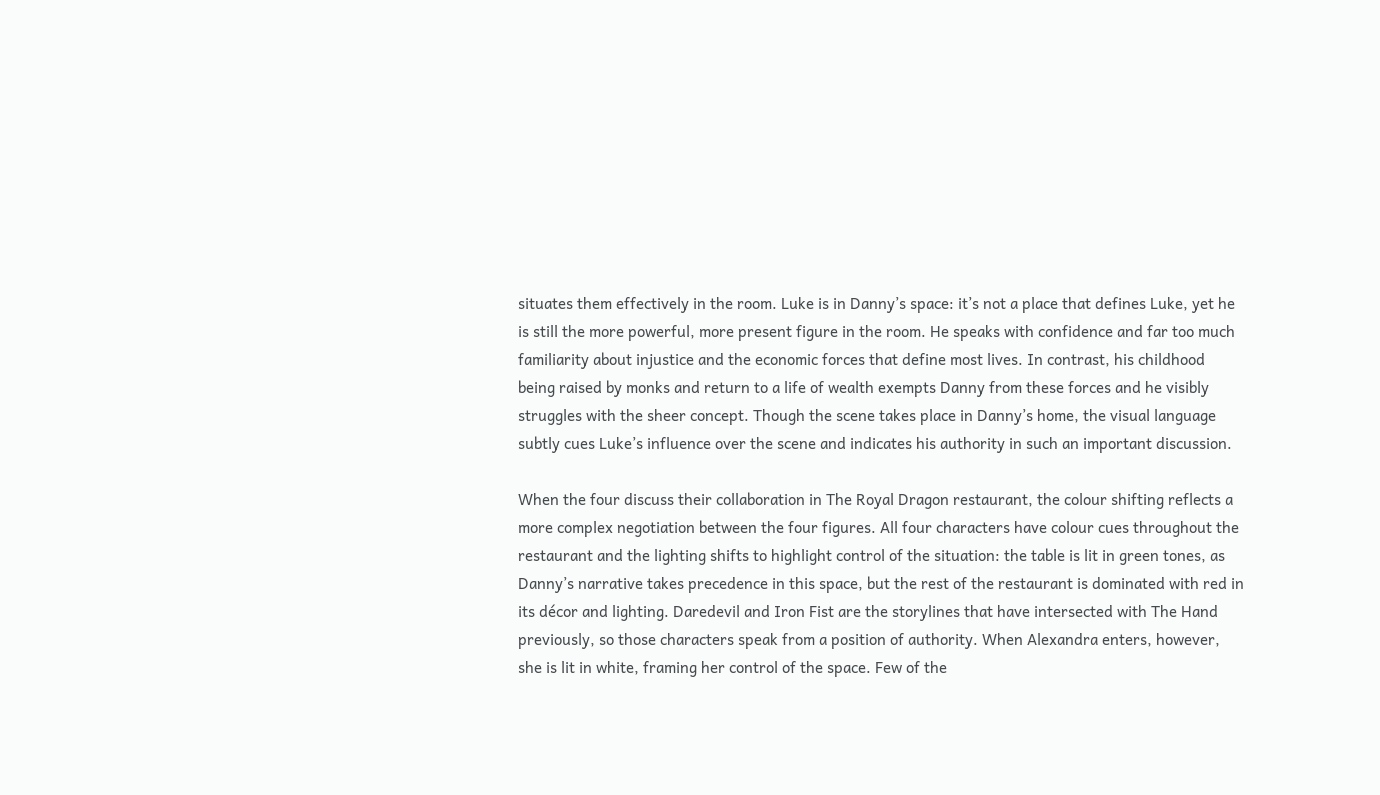situates them effectively in the room. Luke is in Danny’s space: it’s not a place that defines Luke, yet he is still the more powerful, more present figure in the room. He speaks with confidence and far too much familiarity about injustice and the economic forces that define most lives. In contrast, his childhood being raised by monks and return to a life of wealth exempts Danny from these forces and he visibly struggles with the sheer concept. Though the scene takes place in Danny’s home, the visual language subtly cues Luke’s influence over the scene and indicates his authority in such an important discussion.

When the four discuss their collaboration in The Royal Dragon restaurant, the colour shifting reflects a more complex negotiation between the four figures. All four characters have colour cues throughout the restaurant and the lighting shifts to highlight control of the situation: the table is lit in green tones, as Danny’s narrative takes precedence in this space, but the rest of the restaurant is dominated with red in its décor and lighting. Daredevil and Iron Fist are the storylines that have intersected with The Hand previously, so those characters speak from a position of authority. When Alexandra enters, however, she is lit in white, framing her control of the space. Few of the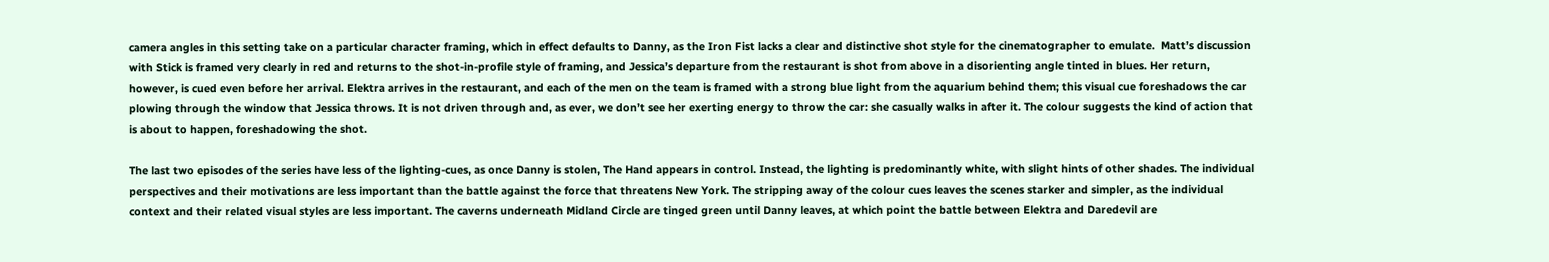camera angles in this setting take on a particular character framing, which in effect defaults to Danny, as the Iron Fist lacks a clear and distinctive shot style for the cinematographer to emulate.  Matt’s discussion with Stick is framed very clearly in red and returns to the shot-in-profile style of framing, and Jessica’s departure from the restaurant is shot from above in a disorienting angle tinted in blues. Her return, however, is cued even before her arrival. Elektra arrives in the restaurant, and each of the men on the team is framed with a strong blue light from the aquarium behind them; this visual cue foreshadows the car plowing through the window that Jessica throws. It is not driven through and, as ever, we don’t see her exerting energy to throw the car: she casually walks in after it. The colour suggests the kind of action that is about to happen, foreshadowing the shot.

The last two episodes of the series have less of the lighting-cues, as once Danny is stolen, The Hand appears in control. Instead, the lighting is predominantly white, with slight hints of other shades. The individual perspectives and their motivations are less important than the battle against the force that threatens New York. The stripping away of the colour cues leaves the scenes starker and simpler, as the individual context and their related visual styles are less important. The caverns underneath Midland Circle are tinged green until Danny leaves, at which point the battle between Elektra and Daredevil are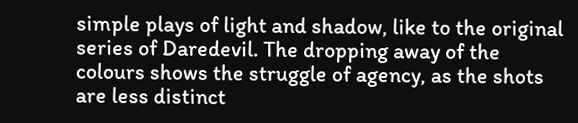simple plays of light and shadow, like to the original series of Daredevil. The dropping away of the colours shows the struggle of agency, as the shots are less distinct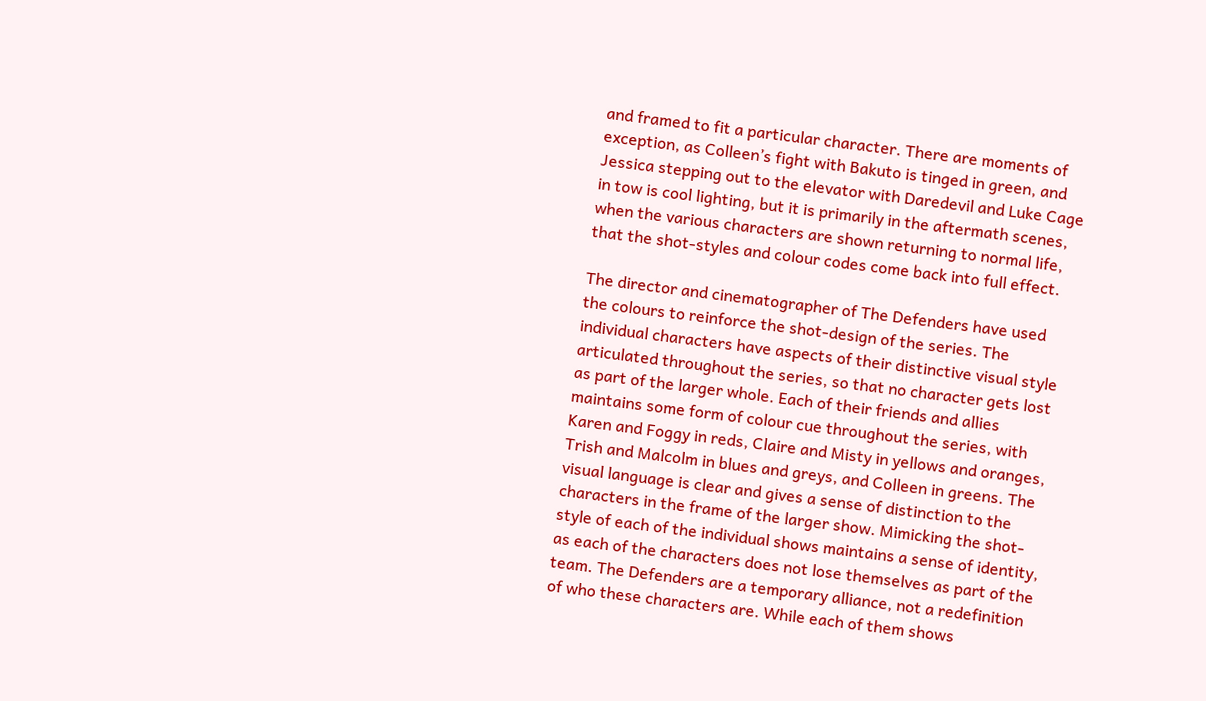and framed to fit a particular character. There are moments of exception, as Colleen’s fight with Bakuto is tinged in green, and Jessica stepping out to the elevator with Daredevil and Luke Cage in tow is cool lighting, but it is primarily in the aftermath scenes, when the various characters are shown returning to normal life, that the shot-styles and colour codes come back into full effect.

The director and cinematographer of The Defenders have used the colours to reinforce the shot-design of the series. The individual characters have aspects of their distinctive visual style articulated throughout the series, so that no character gets lost as part of the larger whole. Each of their friends and allies maintains some form of colour cue throughout the series, with Karen and Foggy in reds, Claire and Misty in yellows and oranges, Trish and Malcolm in blues and greys, and Colleen in greens. The visual language is clear and gives a sense of distinction to the characters in the frame of the larger show. Mimicking the shot-style of each of the individual shows maintains a sense of identity, as each of the characters does not lose themselves as part of the team. The Defenders are a temporary alliance, not a redefinition of who these characters are. While each of them shows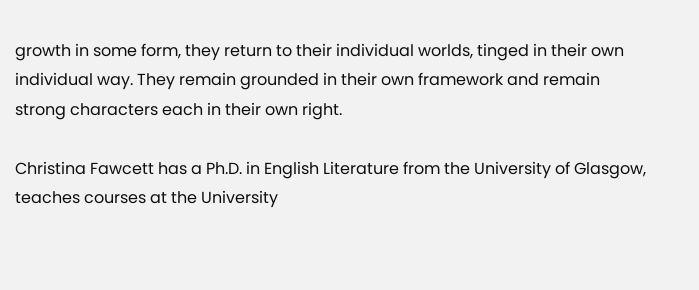growth in some form, they return to their individual worlds, tinged in their own individual way. They remain grounded in their own framework and remain strong characters each in their own right.

Christina Fawcett has a Ph.D. in English Literature from the University of Glasgow, teaches courses at the University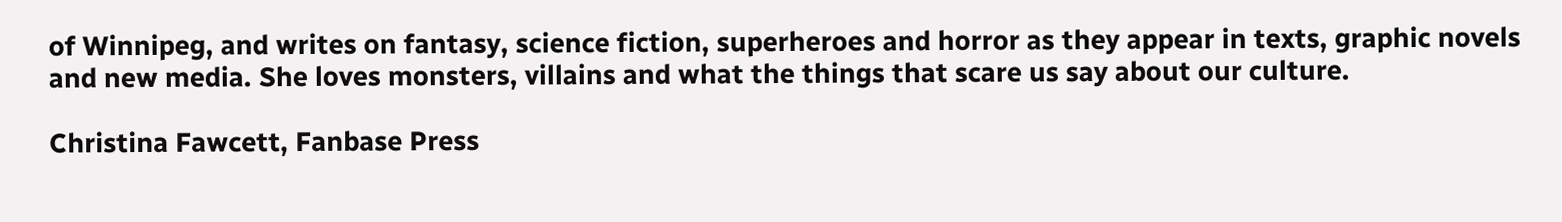of Winnipeg, and writes on fantasy, science fiction, superheroes and horror as they appear in texts, graphic novels and new media. She loves monsters, villains and what the things that scare us say about our culture.

Christina Fawcett, Fanbase Press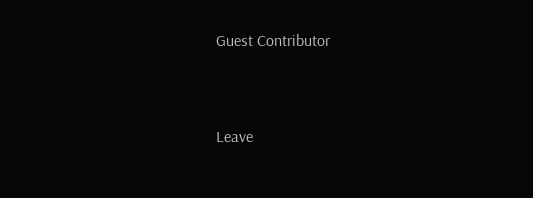Guest Contributor



Leave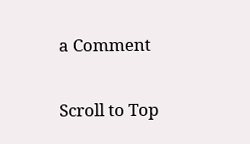a Comment

Scroll to Top